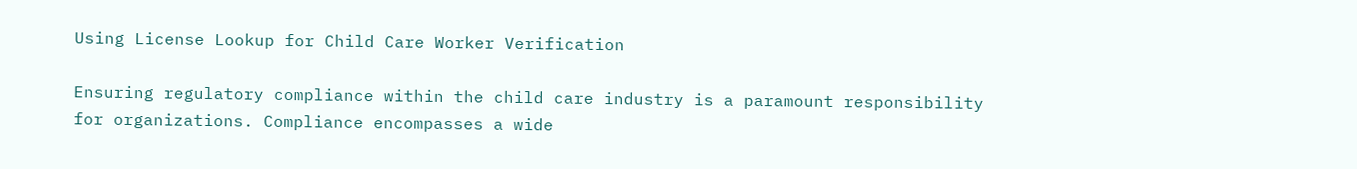Using License Lookup for Child Care Worker Verification

Ensuring regulatory compliance within the child care industry is a paramount responsibility for organizations. Compliance encompasses a wide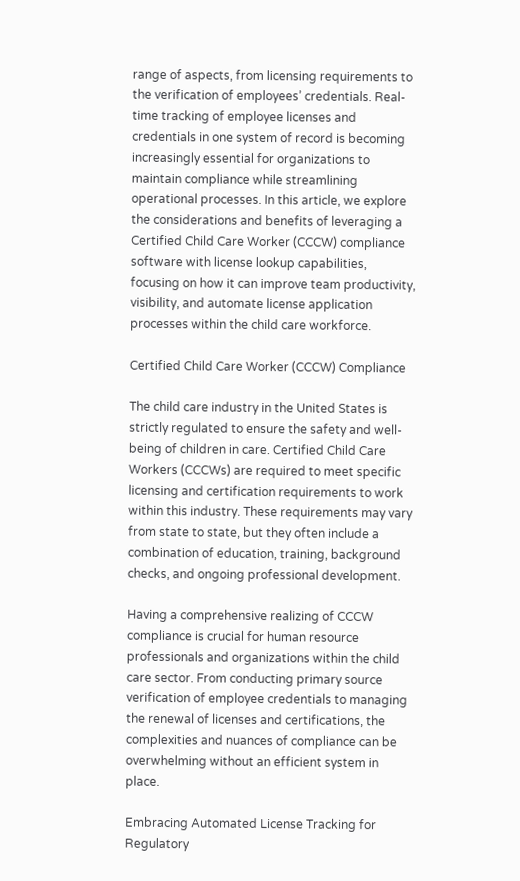range of aspects, from licensing requirements to the verification of employees’ credentials. Real-time tracking of employee licenses and credentials in one system of record is becoming increasingly essential for organizations to maintain compliance while streamlining operational processes. In this article, we explore the considerations and benefits of leveraging a Certified Child Care Worker (CCCW) compliance software with license lookup capabilities, focusing on how it can improve team productivity, visibility, and automate license application processes within the child care workforce.

Certified Child Care Worker (CCCW) Compliance

The child care industry in the United States is strictly regulated to ensure the safety and well-being of children in care. Certified Child Care Workers (CCCWs) are required to meet specific licensing and certification requirements to work within this industry. These requirements may vary from state to state, but they often include a combination of education, training, background checks, and ongoing professional development.

Having a comprehensive realizing of CCCW compliance is crucial for human resource professionals and organizations within the child care sector. From conducting primary source verification of employee credentials to managing the renewal of licenses and certifications, the complexities and nuances of compliance can be overwhelming without an efficient system in place.

Embracing Automated License Tracking for Regulatory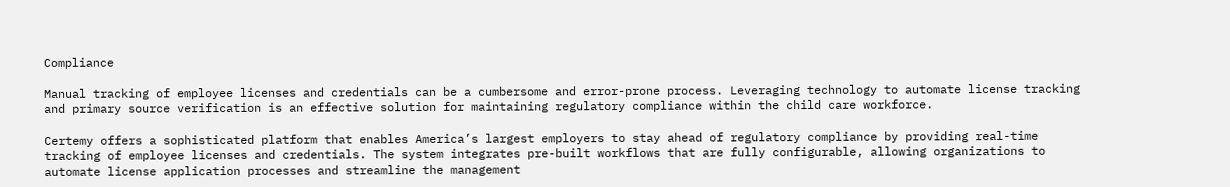Compliance

Manual tracking of employee licenses and credentials can be a cumbersome and error-prone process. Leveraging technology to automate license tracking and primary source verification is an effective solution for maintaining regulatory compliance within the child care workforce.

Certemy offers a sophisticated platform that enables America’s largest employers to stay ahead of regulatory compliance by providing real-time tracking of employee licenses and credentials. The system integrates pre-built workflows that are fully configurable, allowing organizations to automate license application processes and streamline the management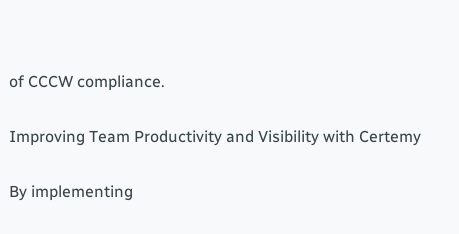of CCCW compliance.

Improving Team Productivity and Visibility with Certemy

By implementing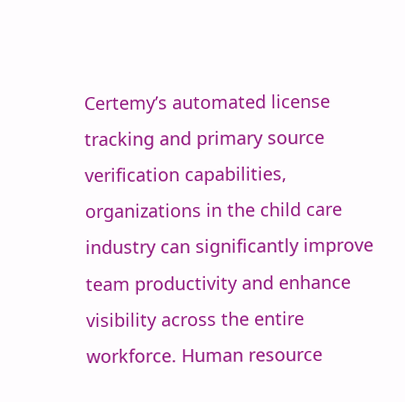Certemy’s automated license tracking and primary source verification capabilities, organizations in the child care industry can significantly improve team productivity and enhance visibility across the entire workforce. Human resource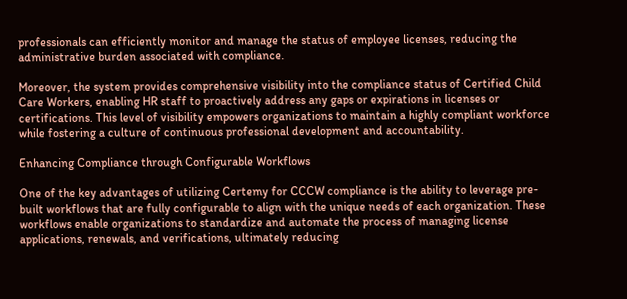professionals can efficiently monitor and manage the status of employee licenses, reducing the administrative burden associated with compliance.

Moreover, the system provides comprehensive visibility into the compliance status of Certified Child Care Workers, enabling HR staff to proactively address any gaps or expirations in licenses or certifications. This level of visibility empowers organizations to maintain a highly compliant workforce while fostering a culture of continuous professional development and accountability.

Enhancing Compliance through Configurable Workflows

One of the key advantages of utilizing Certemy for CCCW compliance is the ability to leverage pre-built workflows that are fully configurable to align with the unique needs of each organization. These workflows enable organizations to standardize and automate the process of managing license applications, renewals, and verifications, ultimately reducing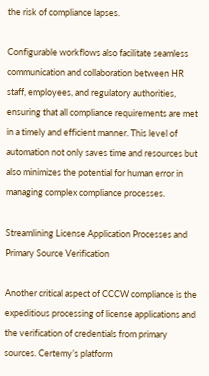the risk of compliance lapses.

Configurable workflows also facilitate seamless communication and collaboration between HR staff, employees, and regulatory authorities, ensuring that all compliance requirements are met in a timely and efficient manner. This level of automation not only saves time and resources but also minimizes the potential for human error in managing complex compliance processes.

Streamlining License Application Processes and Primary Source Verification

Another critical aspect of CCCW compliance is the expeditious processing of license applications and the verification of credentials from primary sources. Certemy’s platform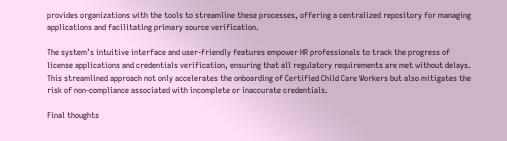provides organizations with the tools to streamline these processes, offering a centralized repository for managing applications and facilitating primary source verification.

The system’s intuitive interface and user-friendly features empower HR professionals to track the progress of license applications and credentials verification, ensuring that all regulatory requirements are met without delays. This streamlined approach not only accelerates the onboarding of Certified Child Care Workers but also mitigates the risk of non-compliance associated with incomplete or inaccurate credentials.

Final thoughts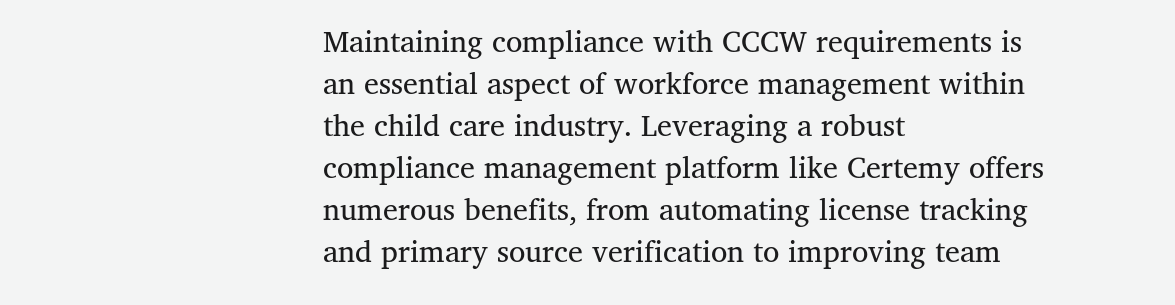Maintaining compliance with CCCW requirements is an essential aspect of workforce management within the child care industry. Leveraging a robust compliance management platform like Certemy offers numerous benefits, from automating license tracking and primary source verification to improving team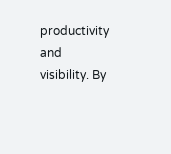productivity and visibility. By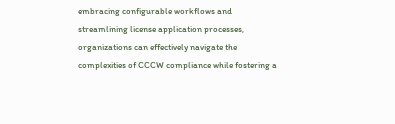embracing configurable workflows and streamlining license application processes, organizations can effectively navigate the complexities of CCCW compliance while fostering a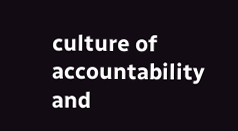culture of accountability and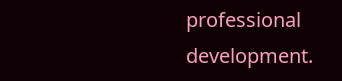professional development.